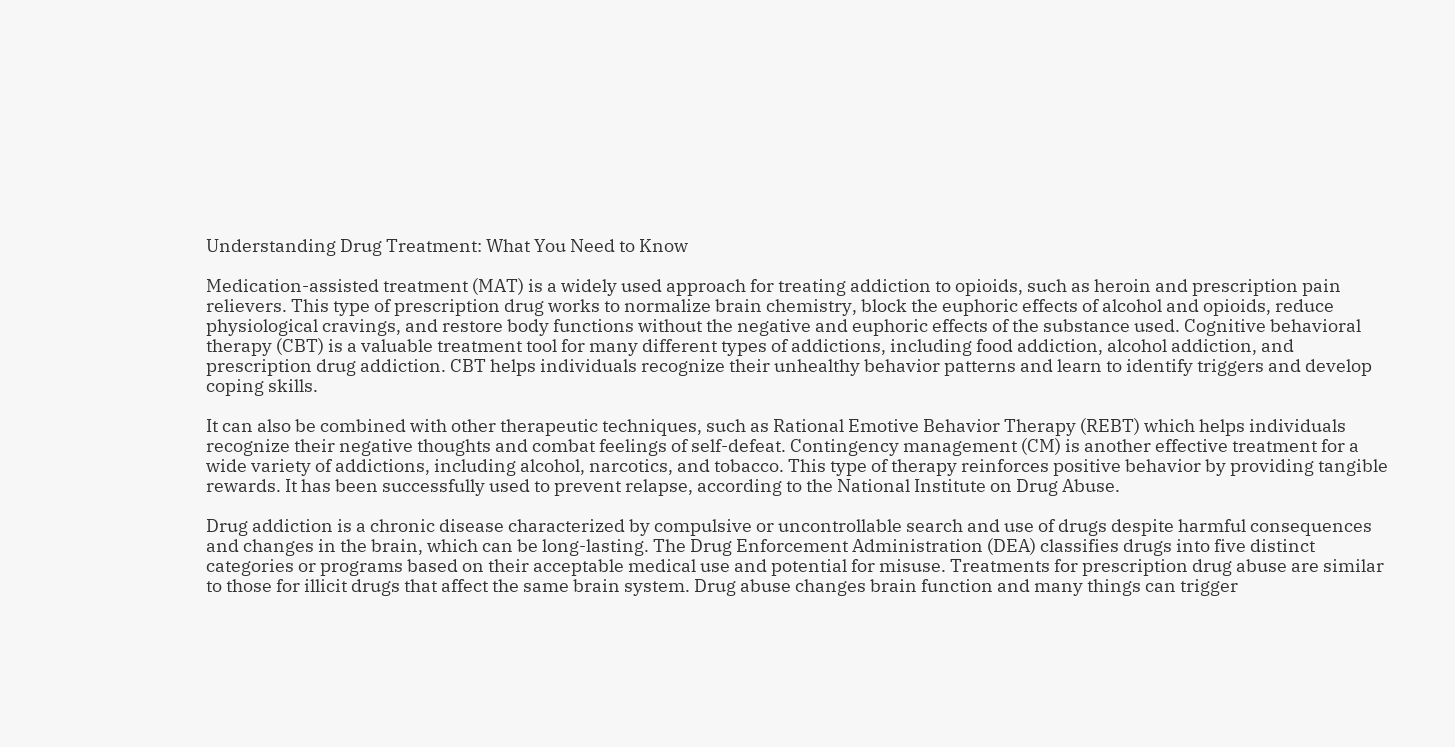Understanding Drug Treatment: What You Need to Know

Medication-assisted treatment (MAT) is a widely used approach for treating addiction to opioids, such as heroin and prescription pain relievers. This type of prescription drug works to normalize brain chemistry, block the euphoric effects of alcohol and opioids, reduce physiological cravings, and restore body functions without the negative and euphoric effects of the substance used. Cognitive behavioral therapy (CBT) is a valuable treatment tool for many different types of addictions, including food addiction, alcohol addiction, and prescription drug addiction. CBT helps individuals recognize their unhealthy behavior patterns and learn to identify triggers and develop coping skills.

It can also be combined with other therapeutic techniques, such as Rational Emotive Behavior Therapy (REBT) which helps individuals recognize their negative thoughts and combat feelings of self-defeat. Contingency management (CM) is another effective treatment for a wide variety of addictions, including alcohol, narcotics, and tobacco. This type of therapy reinforces positive behavior by providing tangible rewards. It has been successfully used to prevent relapse, according to the National Institute on Drug Abuse.

Drug addiction is a chronic disease characterized by compulsive or uncontrollable search and use of drugs despite harmful consequences and changes in the brain, which can be long-lasting. The Drug Enforcement Administration (DEA) classifies drugs into five distinct categories or programs based on their acceptable medical use and potential for misuse. Treatments for prescription drug abuse are similar to those for illicit drugs that affect the same brain system. Drug abuse changes brain function and many things can trigger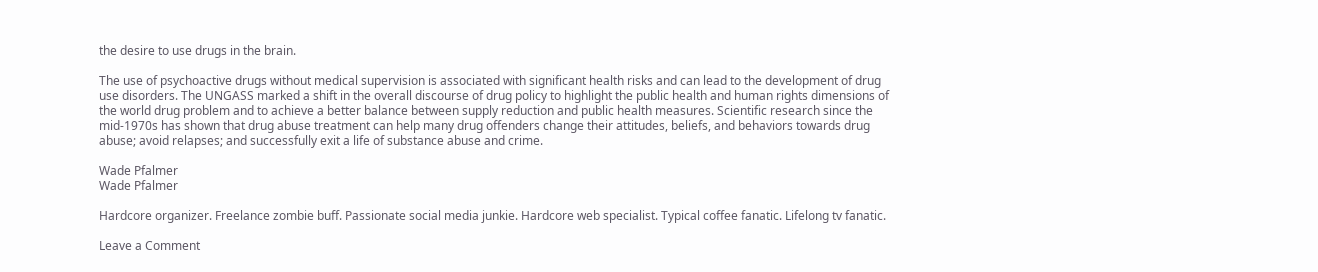the desire to use drugs in the brain.

The use of psychoactive drugs without medical supervision is associated with significant health risks and can lead to the development of drug use disorders. The UNGASS marked a shift in the overall discourse of drug policy to highlight the public health and human rights dimensions of the world drug problem and to achieve a better balance between supply reduction and public health measures. Scientific research since the mid-1970s has shown that drug abuse treatment can help many drug offenders change their attitudes, beliefs, and behaviors towards drug abuse; avoid relapses; and successfully exit a life of substance abuse and crime.

Wade Pfalmer
Wade Pfalmer

Hardcore organizer. Freelance zombie buff. Passionate social media junkie. Hardcore web specialist. Typical coffee fanatic. Lifelong tv fanatic.

Leave a Comment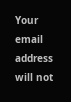Your email address will not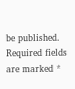be published. Required fields are marked *